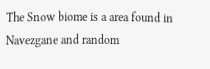The Snow biome is a area found in Navezgane and random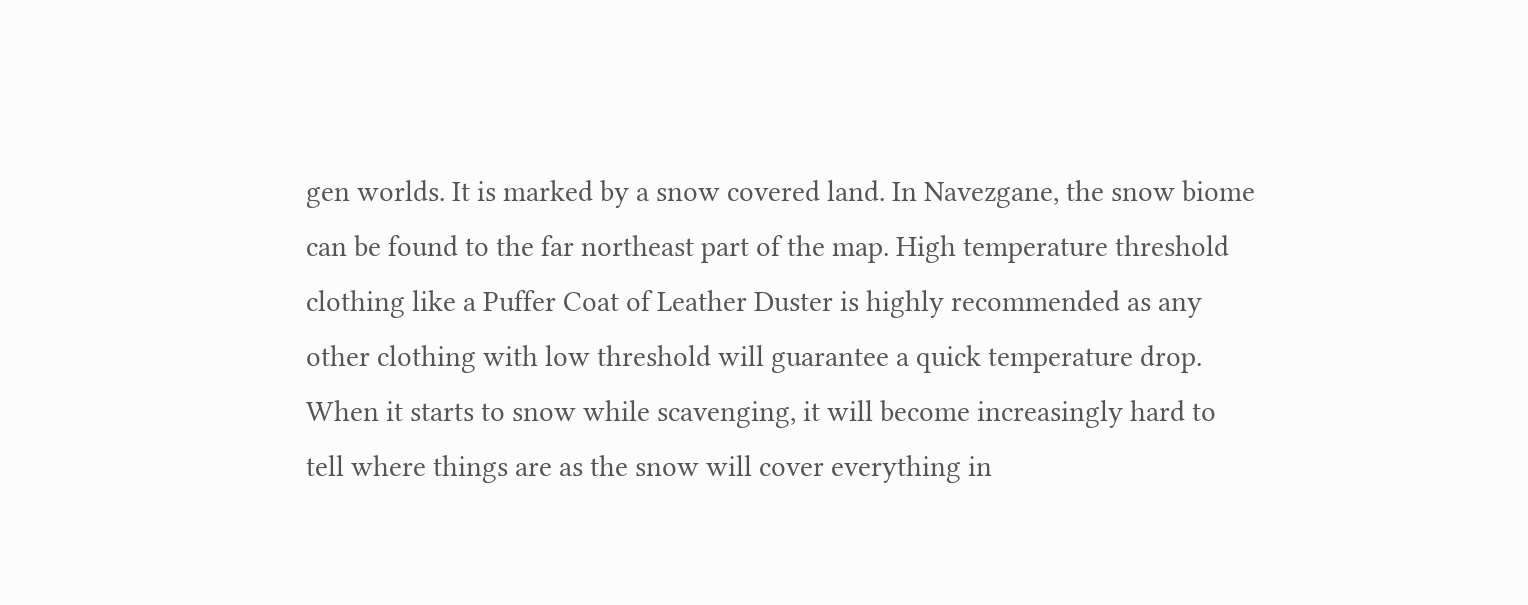gen worlds. It is marked by a snow covered land. In Navezgane, the snow biome can be found to the far northeast part of the map. High temperature threshold clothing like a Puffer Coat of Leather Duster is highly recommended as any other clothing with low threshold will guarantee a quick temperature drop. When it starts to snow while scavenging, it will become increasingly hard to tell where things are as the snow will cover everything in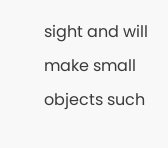sight and will make small objects such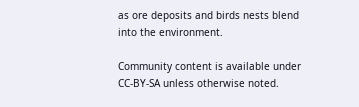as ore deposits and birds nests blend into the environment.

Community content is available under CC-BY-SA unless otherwise noted.